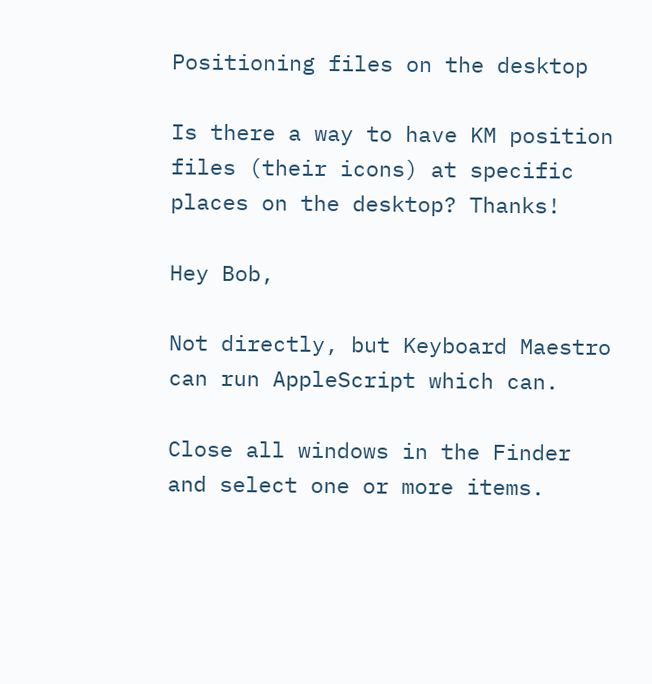Positioning files on the desktop

Is there a way to have KM position files (their icons) at specific places on the desktop? Thanks!

Hey Bob,

Not directly, but Keyboard Maestro can run AppleScript which can.

Close all windows in the Finder and select one or more items.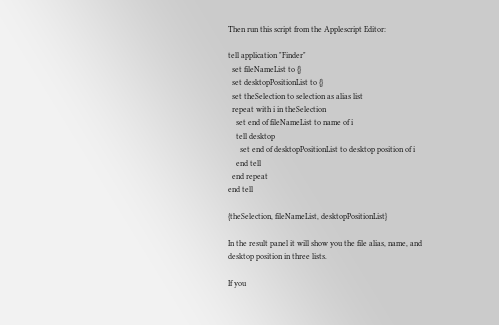Then run this script from the Applescript Editor:

tell application "Finder"
  set fileNameList to {}
  set desktopPositionList to {}
  set theSelection to selection as alias list
  repeat with i in theSelection
    set end of fileNameList to name of i
    tell desktop
      set end of desktopPositionList to desktop position of i
    end tell
  end repeat
end tell

{theSelection, fileNameList, desktopPositionList}

In the result panel it will show you the file alias, name, and desktop position in three lists.

If you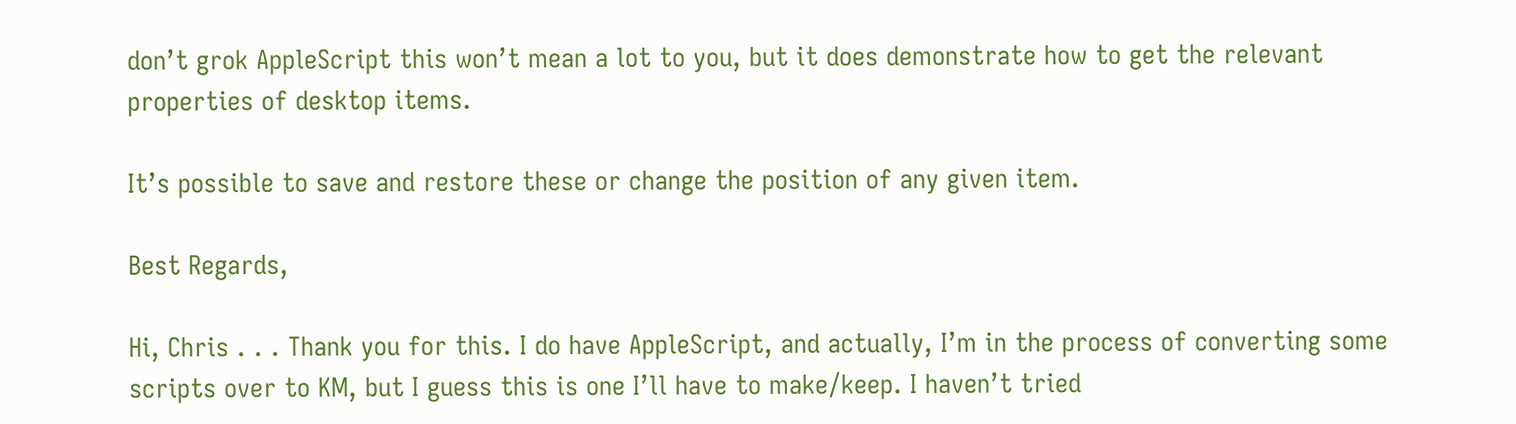don’t grok AppleScript this won’t mean a lot to you, but it does demonstrate how to get the relevant properties of desktop items.

It’s possible to save and restore these or change the position of any given item.

Best Regards,

Hi, Chris . . . Thank you for this. I do have AppleScript, and actually, I’m in the process of converting some scripts over to KM, but I guess this is one I’ll have to make/keep. I haven’t tried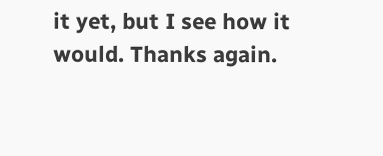it yet, but I see how it would. Thanks again.